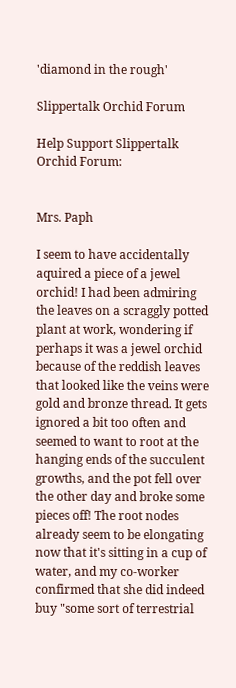'diamond in the rough'

Slippertalk Orchid Forum

Help Support Slippertalk Orchid Forum:


Mrs. Paph

I seem to have accidentally aquired a piece of a jewel orchid! I had been admiring the leaves on a scraggly potted plant at work, wondering if perhaps it was a jewel orchid because of the reddish leaves that looked like the veins were gold and bronze thread. It gets ignored a bit too often and seemed to want to root at the hanging ends of the succulent growths, and the pot fell over the other day and broke some pieces off! The root nodes already seem to be elongating now that it's sitting in a cup of water, and my co-worker confirmed that she did indeed buy "some sort of terrestrial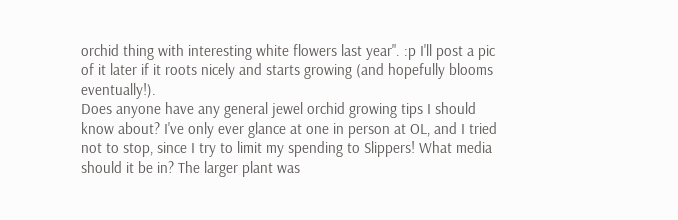orchid thing with interesting white flowers last year". :p I'll post a pic of it later if it roots nicely and starts growing (and hopefully blooms eventually!).
Does anyone have any general jewel orchid growing tips I should know about? I've only ever glance at one in person at OL, and I tried not to stop, since I try to limit my spending to Slippers! What media should it be in? The larger plant was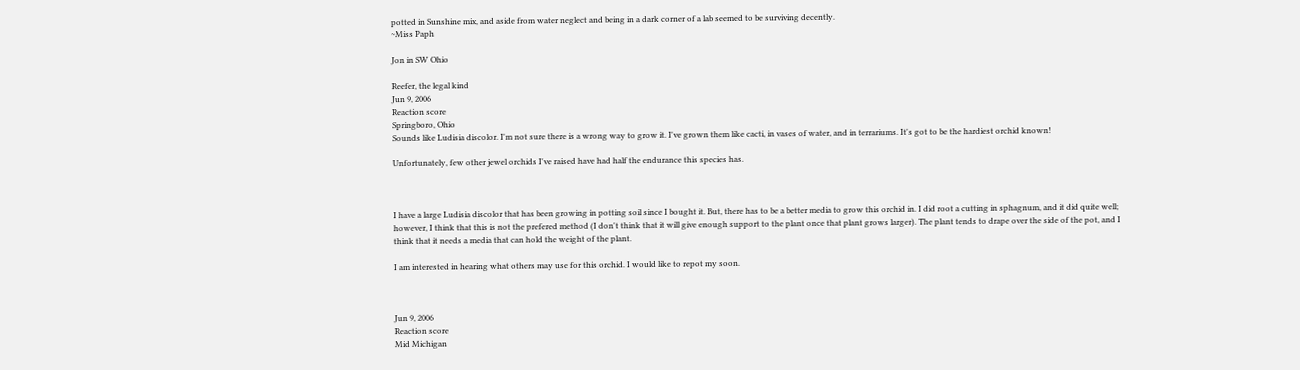potted in Sunshine mix, and aside from water neglect and being in a dark corner of a lab seemed to be surviving decently.
~Miss Paph

Jon in SW Ohio

Reefer, the legal kind
Jun 9, 2006
Reaction score
Springboro, Ohio
Sounds like Ludisia discolor. I'm not sure there is a wrong way to grow it. I've grown them like cacti, in vases of water, and in terrariums. It's got to be the hardiest orchid known!

Unfortunately, few other jewel orchids I've raised have had half the endurance this species has.



I have a large Ludisia discolor that has been growing in potting soil since I bought it. But, there has to be a better media to grow this orchid in. I did root a cutting in sphagnum, and it did quite well; however, I think that this is not the prefered method (I don't think that it will give enough support to the plant once that plant grows larger). The plant tends to drape over the side of the pot, and I think that it needs a media that can hold the weight of the plant.

I am interested in hearing what others may use for this orchid. I would like to repot my soon.



Jun 9, 2006
Reaction score
Mid Michigan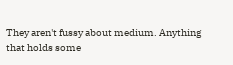They aren't fussy about medium. Anything that holds some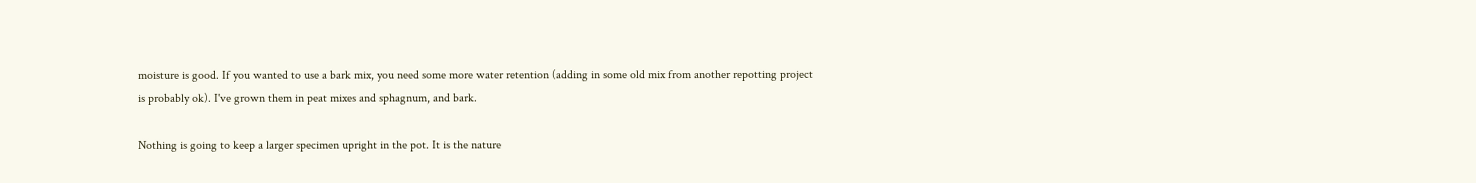moisture is good. If you wanted to use a bark mix, you need some more water retention (adding in some old mix from another repotting project is probably ok). I've grown them in peat mixes and sphagnum, and bark.

Nothing is going to keep a larger specimen upright in the pot. It is the nature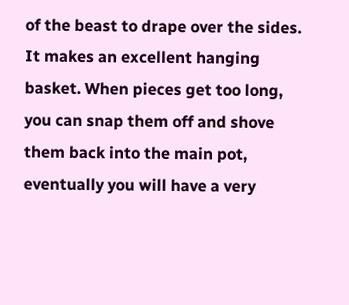of the beast to drape over the sides. It makes an excellent hanging basket. When pieces get too long, you can snap them off and shove them back into the main pot, eventually you will have a very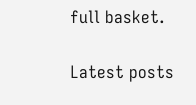full basket.

Latest posts